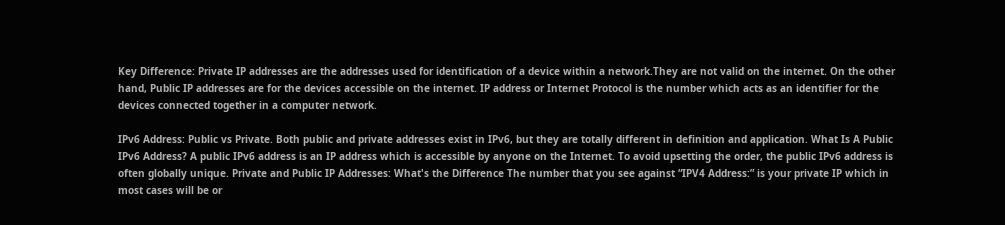Key Difference: Private IP addresses are the addresses used for identification of a device within a network.They are not valid on the internet. On the other hand, Public IP addresses are for the devices accessible on the internet. IP address or Internet Protocol is the number which acts as an identifier for the devices connected together in a computer network.

IPv6 Address: Public vs Private. Both public and private addresses exist in IPv6, but they are totally different in definition and application. What Is A Public IPv6 Address? A public IPv6 address is an IP address which is accessible by anyone on the Internet. To avoid upsetting the order, the public IPv6 address is often globally unique. Private and Public IP Addresses: What's the Difference The number that you see against “IPV4 Address:” is your private IP which in most cases will be or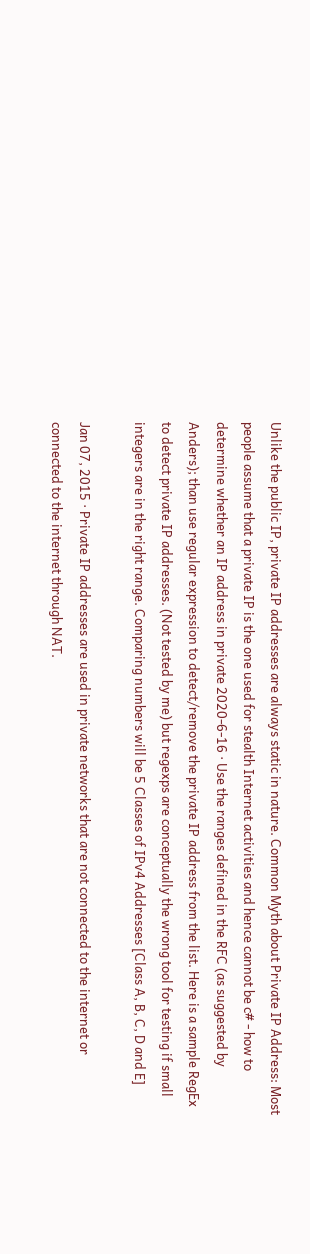Unlike the public IP, private IP addresses are always static in nature. Common Myth about Private IP Address: Most people assume that a private IP is the one used for stealth Internet activities and hence cannot be c# - how to determine whether an IP address in private 2020-6-16 · Use the ranges defined in the RFC (as suggested by Anders); than use regular expression to detect/remove the private IP address from the list. Here is a sample RegEx to detect private IP addresses. (Not tested by me) but regexps are conceptually the wrong tool for testing if small integers are in the right range. Comparing numbers will be 5 Classes of IPv4 Addresses [Class A, B, C, D and E]

Jan 07, 2015 · Private IP addresses are used in private networks that are not connected to the internet or connected to the internet through NAT.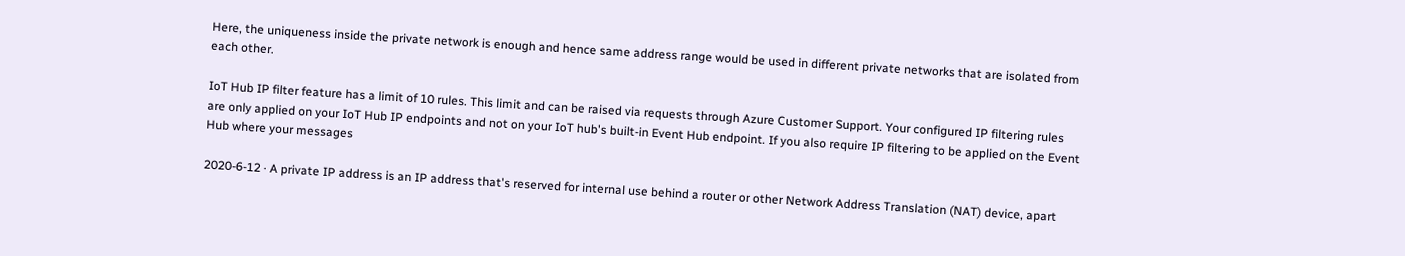Here, the uniqueness inside the private network is enough and hence same address range would be used in different private networks that are isolated from each other.

IoT Hub IP filter feature has a limit of 10 rules. This limit and can be raised via requests through Azure Customer Support. Your configured IP filtering rules are only applied on your IoT Hub IP endpoints and not on your IoT hub's built-in Event Hub endpoint. If you also require IP filtering to be applied on the Event Hub where your messages

2020-6-12 · A private IP address is an IP address that's reserved for internal use behind a router or other Network Address Translation (NAT) device, apart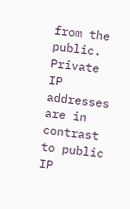from the public. Private IP addresses are in contrast to public IP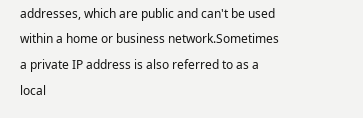addresses, which are public and can't be used within a home or business network.Sometimes a private IP address is also referred to as a local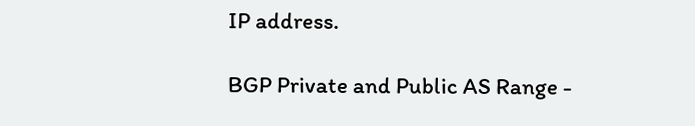IP address.

BGP Private and Public AS Range -